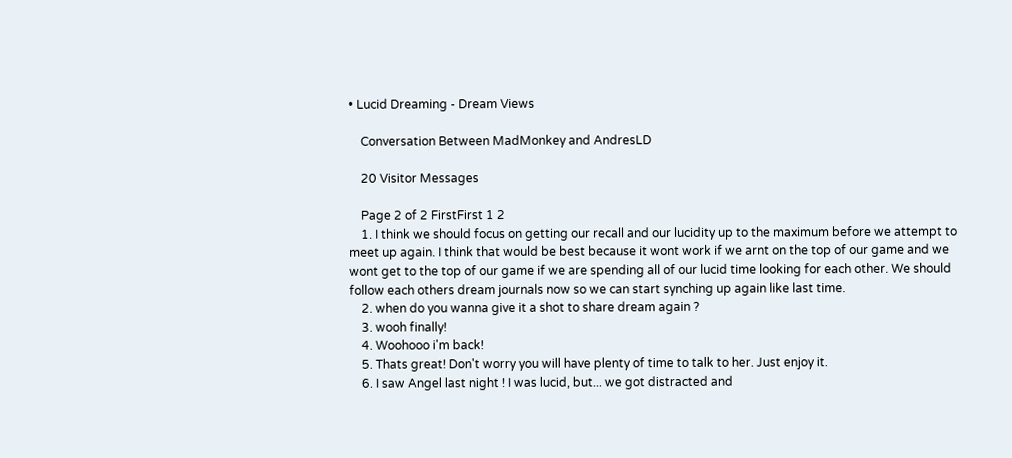• Lucid Dreaming - Dream Views

    Conversation Between MadMonkey and AndresLD

    20 Visitor Messages

    Page 2 of 2 FirstFirst 1 2
    1. I think we should focus on getting our recall and our lucidity up to the maximum before we attempt to meet up again. I think that would be best because it wont work if we arnt on the top of our game and we wont get to the top of our game if we are spending all of our lucid time looking for each other. We should follow each others dream journals now so we can start synching up again like last time.
    2. when do you wanna give it a shot to share dream again ?
    3. wooh finally!
    4. Woohooo i'm back!
    5. Thats great! Don't worry you will have plenty of time to talk to her. Just enjoy it.
    6. I saw Angel last night ! I was lucid, but... we got distracted and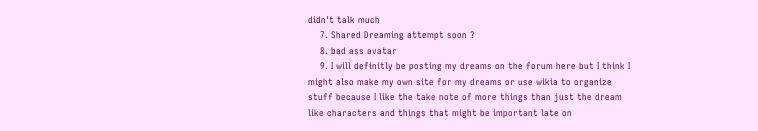didn't talk much
    7. Shared Dreaming attempt soon ?
    8. bad ass avatar
    9. I will definitly be posting my dreams on the forum here but I think I might also make my own site for my dreams or use wikia to organize stuff because I like the take note of more things than just the dream like characters and things that might be important late on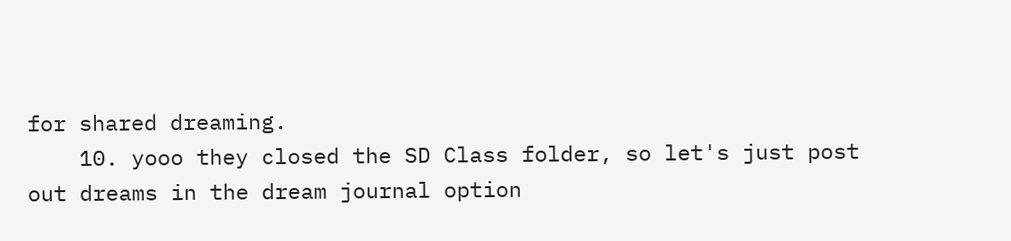for shared dreaming.
    10. yooo they closed the SD Class folder, so let's just post out dreams in the dream journal option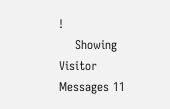!
    Showing Visitor Messages 11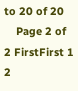to 20 of 20
    Page 2 of 2 FirstFirst 1 2